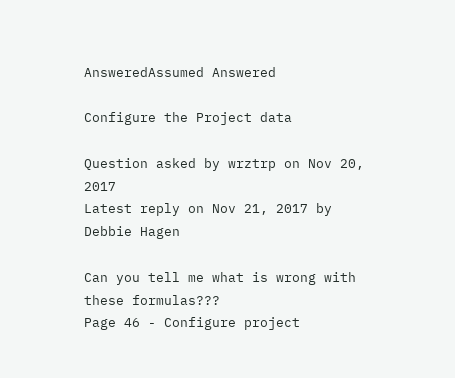AnsweredAssumed Answered

Configure the Project data

Question asked by wrztrp on Nov 20, 2017
Latest reply on Nov 21, 2017 by Debbie Hagen

Can you tell me what is wrong with these formulas???
Page 46 - Configure project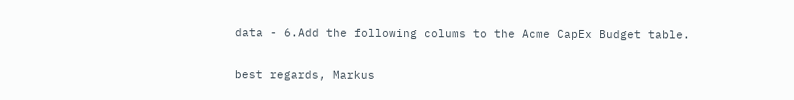data - 6.Add the following colums to the Acme CapEx Budget table.


best regards, Markus